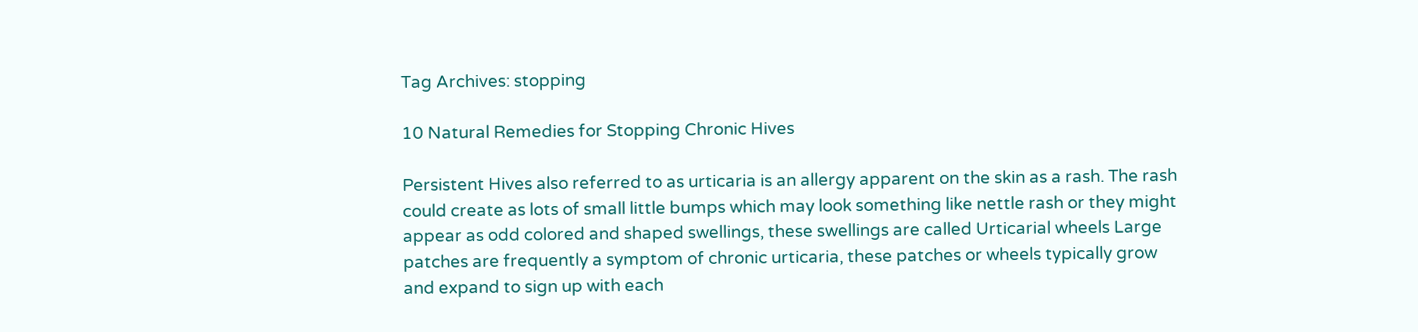Tag Archives: stopping

10 Natural Remedies for Stopping Chronic Hives

Persistent Hives also referred to as urticaria is an allergy apparent on the skin as a rash. The rash could create as lots of small little bumps which may look something like nettle rash or they might appear as odd colored and shaped swellings, these swellings are called Urticarial wheels Large patches are frequently a symptom of chronic urticaria, these patches or wheels typically grow and expand to sign up with each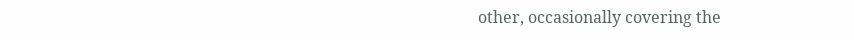other, occasionally covering the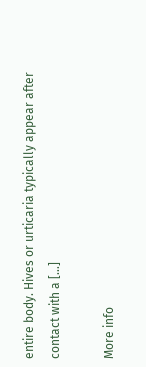entire body. Hives or urticaria typically appear after contact with a […]

More info